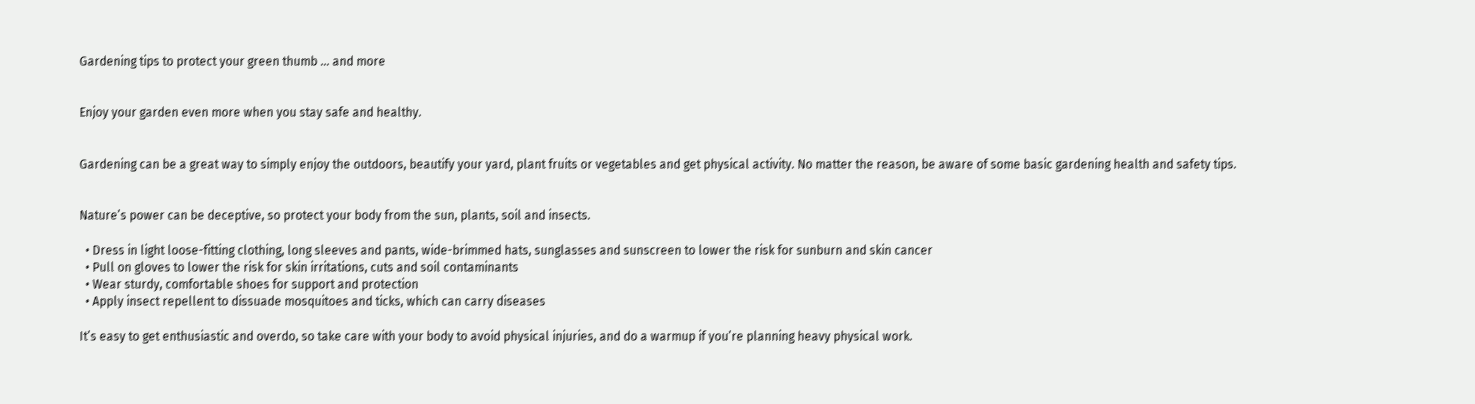Gardening tips to protect your green thumb … and more


Enjoy your garden even more when you stay safe and healthy.


Gardening can be a great way to simply enjoy the outdoors, beautify your yard, plant fruits or vegetables and get physical activity. No matter the reason, be aware of some basic gardening health and safety tips.


Nature’s power can be deceptive, so protect your body from the sun, plants, soil and insects.

  • Dress in light loose-fitting clothing, long sleeves and pants, wide-brimmed hats, sunglasses and sunscreen to lower the risk for sunburn and skin cancer
  • Pull on gloves to lower the risk for skin irritations, cuts and soil contaminants
  • Wear sturdy, comfortable shoes for support and protection
  • Apply insect repellent to dissuade mosquitoes and ticks, which can carry diseases

It’s easy to get enthusiastic and overdo, so take care with your body to avoid physical injuries, and do a warmup if you’re planning heavy physical work.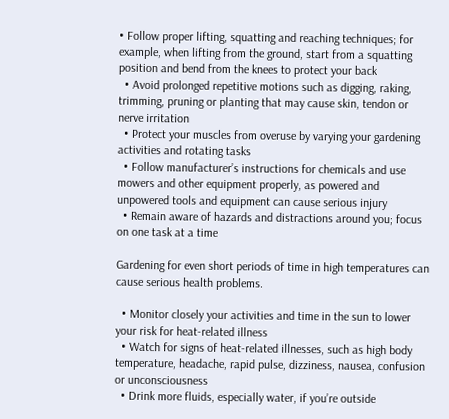• Follow proper lifting, squatting and reaching techniques; for example, when lifting from the ground, start from a squatting position and bend from the knees to protect your back
  • Avoid prolonged repetitive motions such as digging, raking, trimming, pruning or planting that may cause skin, tendon or nerve irritation
  • Protect your muscles from overuse by varying your gardening activities and rotating tasks
  • Follow manufacturer’s instructions for chemicals and use mowers and other equipment properly, as powered and unpowered tools and equipment can cause serious injury
  • Remain aware of hazards and distractions around you; focus on one task at a time

Gardening for even short periods of time in high temperatures can cause serious health problems.

  • Monitor closely your activities and time in the sun to lower your risk for heat-related illness
  • Watch for signs of heat-related illnesses, such as high body temperature, headache, rapid pulse, dizziness, nausea, confusion or unconsciousness
  • Drink more fluids, especially water, if you’re outside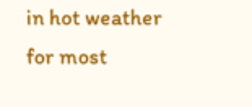in hot weather for most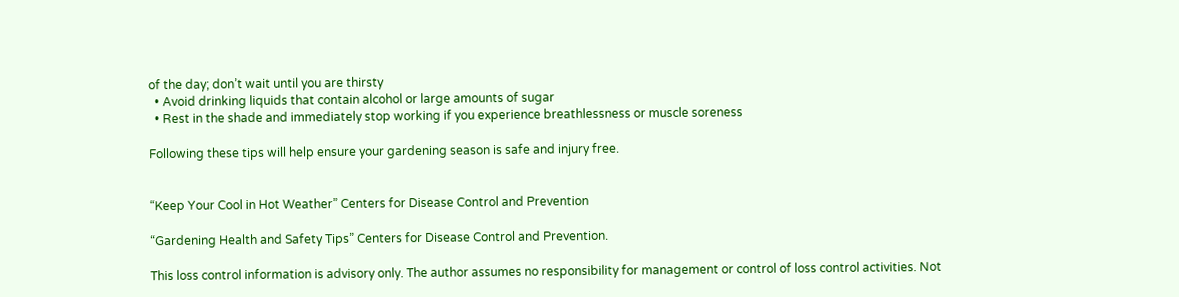of the day; don’t wait until you are thirsty
  • Avoid drinking liquids that contain alcohol or large amounts of sugar
  • Rest in the shade and immediately stop working if you experience breathlessness or muscle soreness

Following these tips will help ensure your gardening season is safe and injury free.


“Keep Your Cool in Hot Weather” Centers for Disease Control and Prevention

“Gardening Health and Safety Tips” Centers for Disease Control and Prevention.

This loss control information is advisory only. The author assumes no responsibility for management or control of loss control activities. Not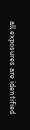all exposures are identified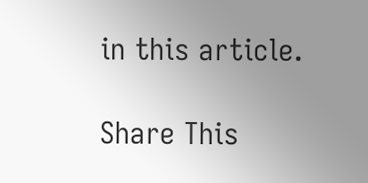in this article.

Share This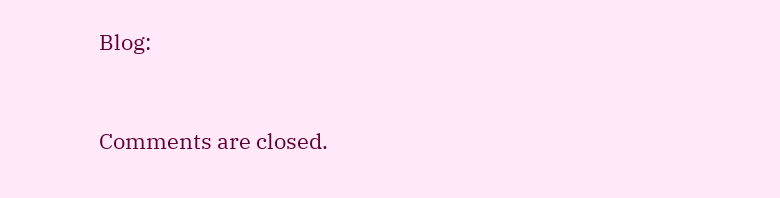Blog:


Comments are closed.